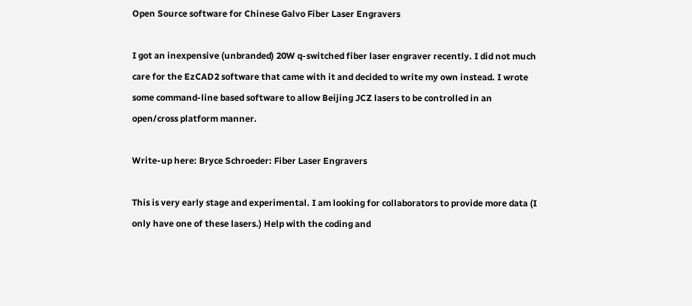Open Source software for Chinese Galvo Fiber Laser Engravers

I got an inexpensive (unbranded) 20W q-switched fiber laser engraver recently. I did not much care for the EzCAD2 software that came with it and decided to write my own instead. I wrote some command-line based software to allow Beijing JCZ lasers to be controlled in an open/cross platform manner.

Write-up here: Bryce Schroeder: Fiber Laser Engravers

This is very early stage and experimental. I am looking for collaborators to provide more data (I only have one of these lasers.) Help with the coding and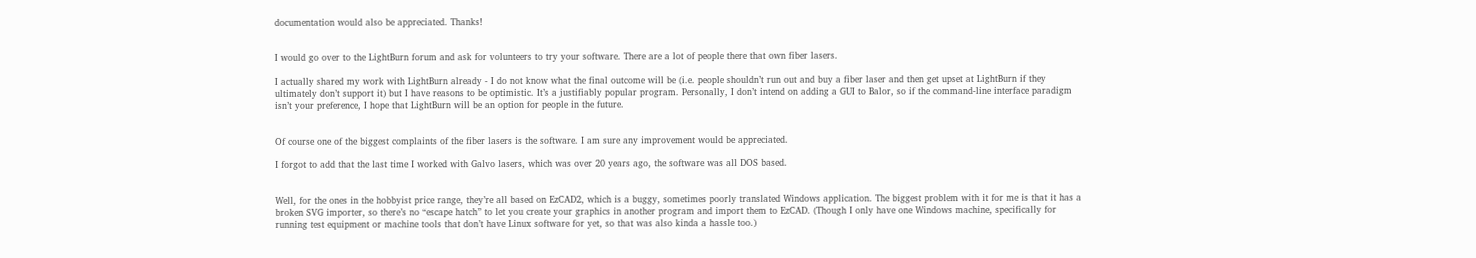documentation would also be appreciated. Thanks!


I would go over to the LightBurn forum and ask for volunteers to try your software. There are a lot of people there that own fiber lasers.

I actually shared my work with LightBurn already - I do not know what the final outcome will be (i.e. people shouldn’t run out and buy a fiber laser and then get upset at LightBurn if they ultimately don’t support it) but I have reasons to be optimistic. It’s a justifiably popular program. Personally, I don’t intend on adding a GUI to Balor, so if the command-line interface paradigm isn’t your preference, I hope that LightBurn will be an option for people in the future.


Of course one of the biggest complaints of the fiber lasers is the software. I am sure any improvement would be appreciated.

I forgot to add that the last time I worked with Galvo lasers, which was over 20 years ago, the software was all DOS based.


Well, for the ones in the hobbyist price range, they’re all based on EzCAD2, which is a buggy, sometimes poorly translated Windows application. The biggest problem with it for me is that it has a broken SVG importer, so there’s no “escape hatch” to let you create your graphics in another program and import them to EzCAD. (Though I only have one Windows machine, specifically for running test equipment or machine tools that don’t have Linux software for yet, so that was also kinda a hassle too.)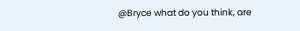@Bryce what do you think, are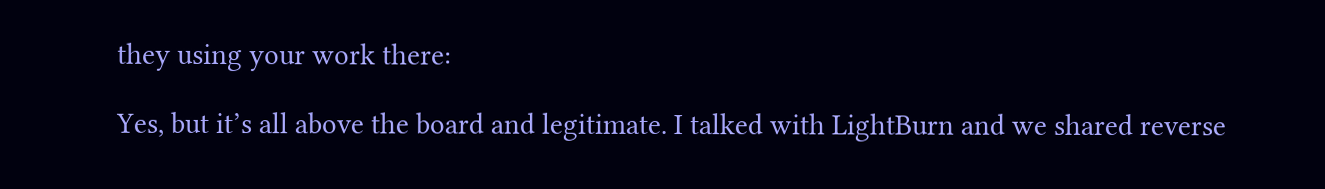they using your work there:

Yes, but it’s all above the board and legitimate. I talked with LightBurn and we shared reverse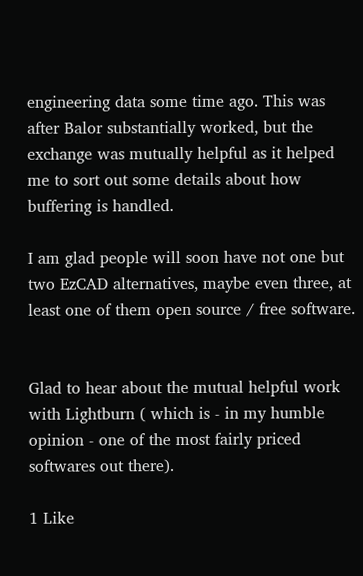engineering data some time ago. This was after Balor substantially worked, but the exchange was mutually helpful as it helped me to sort out some details about how buffering is handled.

I am glad people will soon have not one but two EzCAD alternatives, maybe even three, at least one of them open source / free software.


Glad to hear about the mutual helpful work with Lightburn ( which is - in my humble opinion - one of the most fairly priced softwares out there).

1 Like